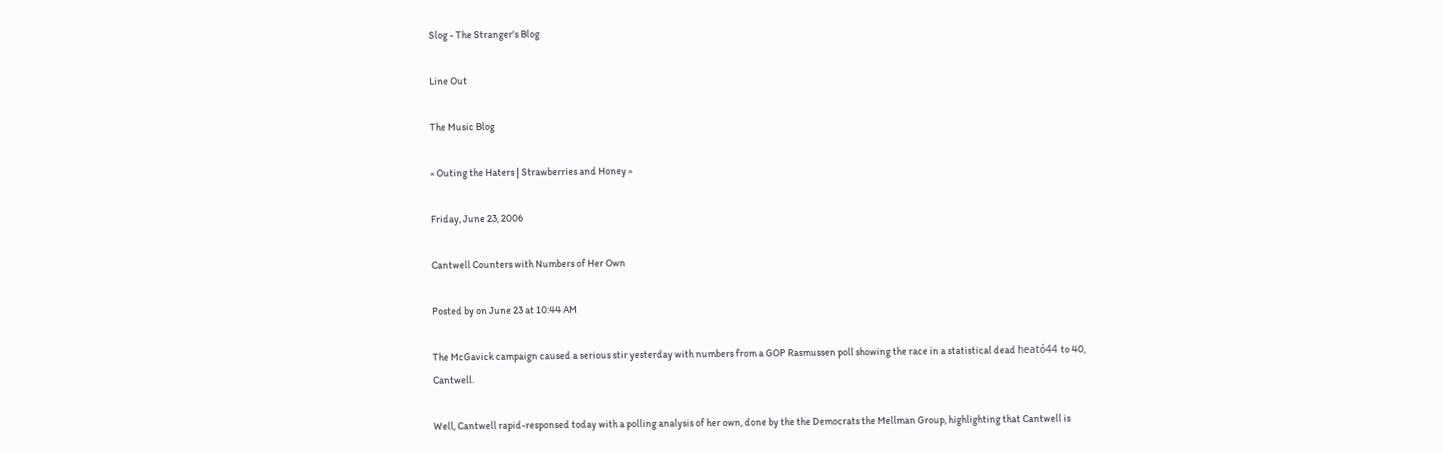Slog - The Stranger's Blog

Line Out

The Music Blog

« Outing the Haters | Strawberries and Honey »

Friday, June 23, 2006

Cantwell Counters with Numbers of Her Own

Posted by on June 23 at 10:44 AM

The McGavick campaign caused a serious stir yesterday with numbers from a GOP Rasmussen poll showing the race in a statistical dead heató44 to 40, Cantwell.

Well, Cantwell rapid-responsed today with a polling analysis of her own, done by the the Democrats the Mellman Group, highlighting that Cantwell is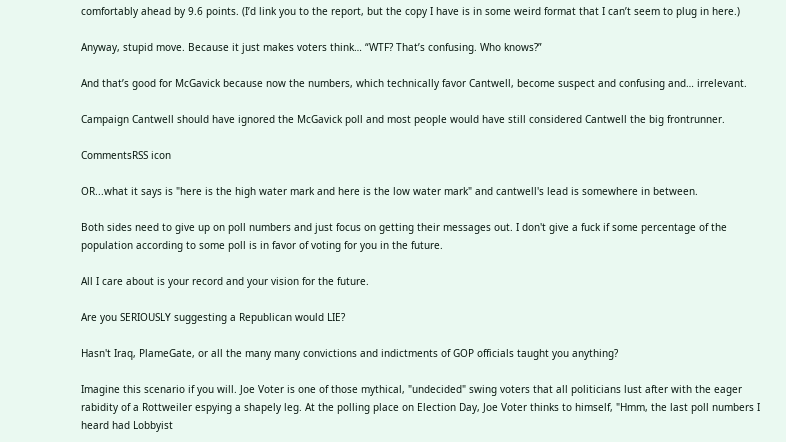comfortably ahead by 9.6 points. (I’d link you to the report, but the copy I have is in some weird format that I can’t seem to plug in here.)

Anyway, stupid move. Because it just makes voters think… “WTF? That’s confusing. Who knows?”

And that’s good for McGavick because now the numbers, which technically favor Cantwell, become suspect and confusing and… irrelevant.

Campaign Cantwell should have ignored the McGavick poll and most people would have still considered Cantwell the big frontrunner.

CommentsRSS icon

OR...what it says is "here is the high water mark and here is the low water mark" and cantwell's lead is somewhere in between.

Both sides need to give up on poll numbers and just focus on getting their messages out. I don't give a fuck if some percentage of the population according to some poll is in favor of voting for you in the future.

All I care about is your record and your vision for the future.

Are you SERIOUSLY suggesting a Republican would LIE?

Hasn't Iraq, PlameGate, or all the many many convictions and indictments of GOP officials taught you anything?

Imagine this scenario if you will. Joe Voter is one of those mythical, "undecided" swing voters that all politicians lust after with the eager rabidity of a Rottweiler espying a shapely leg. At the polling place on Election Day, Joe Voter thinks to himself, "Hmm, the last poll numbers I heard had Lobbyist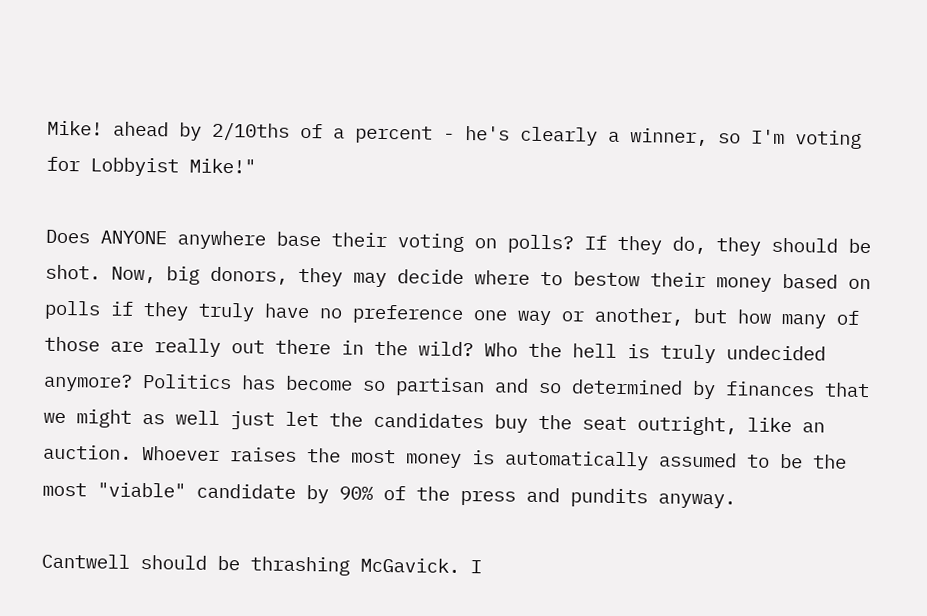Mike! ahead by 2/10ths of a percent - he's clearly a winner, so I'm voting for Lobbyist Mike!"

Does ANYONE anywhere base their voting on polls? If they do, they should be shot. Now, big donors, they may decide where to bestow their money based on polls if they truly have no preference one way or another, but how many of those are really out there in the wild? Who the hell is truly undecided anymore? Politics has become so partisan and so determined by finances that we might as well just let the candidates buy the seat outright, like an auction. Whoever raises the most money is automatically assumed to be the most "viable" candidate by 90% of the press and pundits anyway.

Cantwell should be thrashing McGavick. I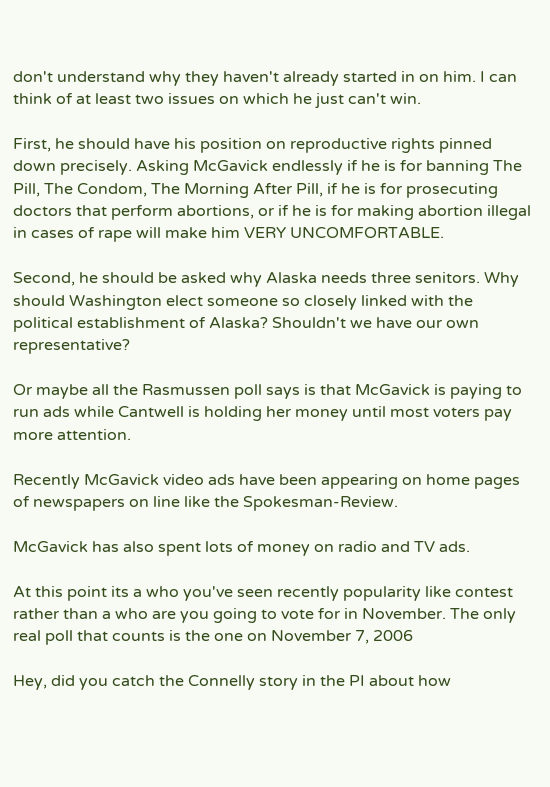don't understand why they haven't already started in on him. I can think of at least two issues on which he just can't win.

First, he should have his position on reproductive rights pinned down precisely. Asking McGavick endlessly if he is for banning The Pill, The Condom, The Morning After Pill, if he is for prosecuting doctors that perform abortions, or if he is for making abortion illegal in cases of rape will make him VERY UNCOMFORTABLE.

Second, he should be asked why Alaska needs three senitors. Why should Washington elect someone so closely linked with the political establishment of Alaska? Shouldn't we have our own representative?

Or maybe all the Rasmussen poll says is that McGavick is paying to run ads while Cantwell is holding her money until most voters pay more attention.

Recently McGavick video ads have been appearing on home pages of newspapers on line like the Spokesman-Review.

McGavick has also spent lots of money on radio and TV ads.

At this point its a who you've seen recently popularity like contest rather than a who are you going to vote for in November. The only real poll that counts is the one on November 7, 2006

Hey, did you catch the Connelly story in the PI about how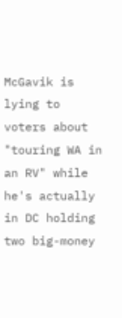McGavik is lying to voters about "touring WA in an RV" while he's actually in DC holding two big-money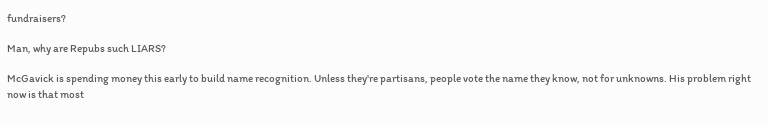fundraisers?

Man, why are Repubs such LIARS?

McGavick is spending money this early to build name recognition. Unless they're partisans, people vote the name they know, not for unknowns. His problem right now is that most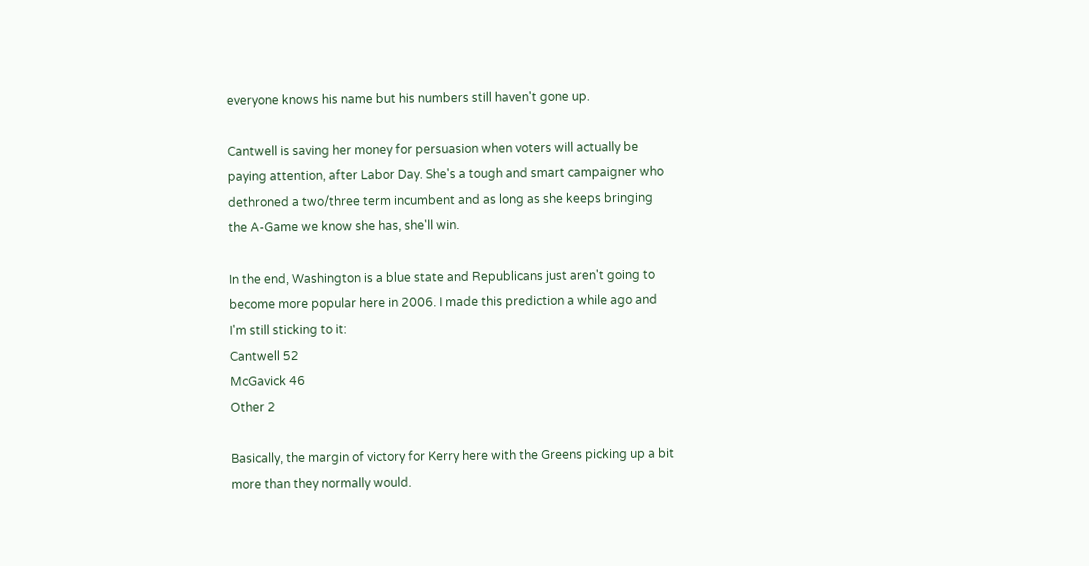everyone knows his name but his numbers still haven't gone up.

Cantwell is saving her money for persuasion when voters will actually be paying attention, after Labor Day. She's a tough and smart campaigner who dethroned a two/three term incumbent and as long as she keeps bringing the A-Game we know she has, she'll win.

In the end, Washington is a blue state and Republicans just aren't going to become more popular here in 2006. I made this prediction a while ago and I'm still sticking to it:
Cantwell 52
McGavick 46
Other 2

Basically, the margin of victory for Kerry here with the Greens picking up a bit more than they normally would.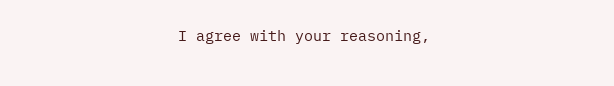I agree with your reasoning,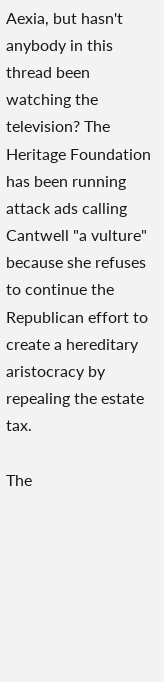Aexia, but hasn't anybody in this thread been watching the television? The Heritage Foundation has been running attack ads calling Cantwell "a vulture" because she refuses to continue the Republican effort to create a hereditary aristocracy by repealing the estate tax.

The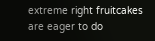extreme right fruitcakes are eager to do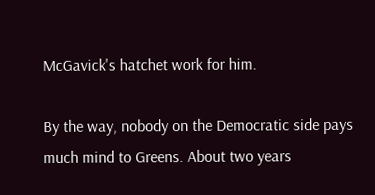McGavick's hatchet work for him.

By the way, nobody on the Democratic side pays much mind to Greens. About two years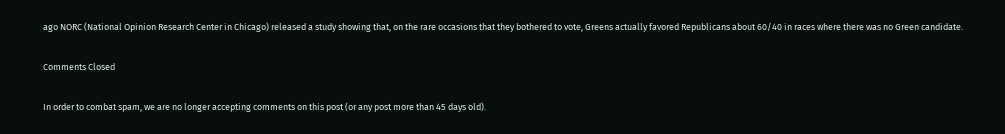ago NORC (National Opinion Research Center in Chicago) released a study showing that, on the rare occasions that they bothered to vote, Greens actually favored Republicans about 60/40 in races where there was no Green candidate.

Comments Closed

In order to combat spam, we are no longer accepting comments on this post (or any post more than 45 days old).